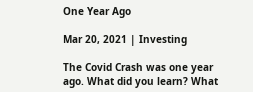One Year Ago

Mar 20, 2021 | Investing

The Covid Crash was one year ago. What did you learn? What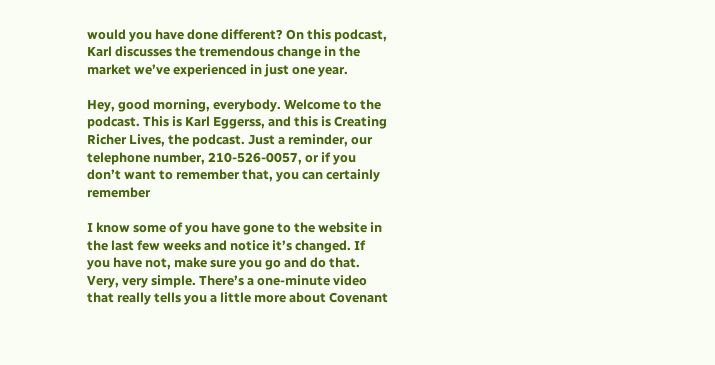would you have done different? On this podcast, Karl discusses the tremendous change in the market we’ve experienced in just one year.

Hey, good morning, everybody. Welcome to the podcast. This is Karl Eggerss, and this is Creating Richer Lives, the podcast. Just a reminder, our telephone number, 210-526-0057, or if you don’t want to remember that, you can certainly remember

I know some of you have gone to the website in the last few weeks and notice it’s changed. If you have not, make sure you go and do that. Very, very simple. There’s a one-minute video that really tells you a little more about Covenant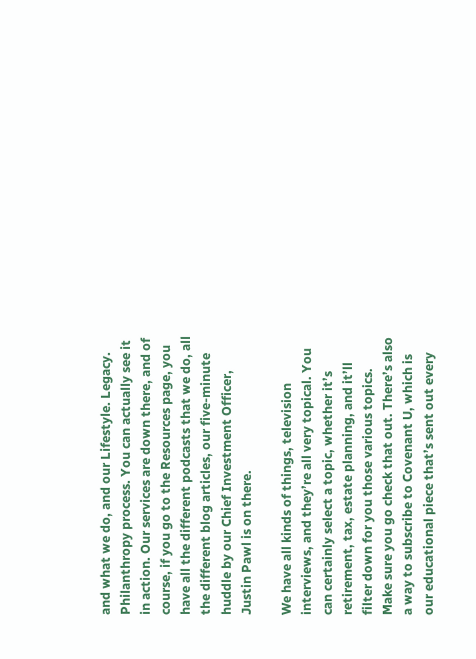and what we do, and our Lifestyle. Legacy. Philanthropy process. You can actually see it in action. Our services are down there, and of course, if you go to the Resources page, you have all the different podcasts that we do, all the different blog articles, our five-minute huddle by our Chief Investment Officer, Justin Pawl is on there.

We have all kinds of things, television interviews, and they’re all very topical. You can certainly select a topic, whether it’s retirement, tax, estate planning, and it’ll filter down for you those various topics. Make sure you go check that out. There’s also a way to subscribe to Covenant U, which is our educational piece that’s sent out every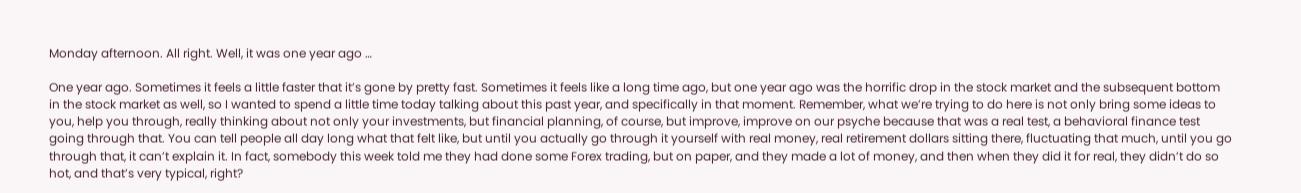Monday afternoon. All right. Well, it was one year ago …

One year ago. Sometimes it feels a little faster that it’s gone by pretty fast. Sometimes it feels like a long time ago, but one year ago was the horrific drop in the stock market and the subsequent bottom in the stock market as well, so I wanted to spend a little time today talking about this past year, and specifically in that moment. Remember, what we’re trying to do here is not only bring some ideas to you, help you through, really thinking about not only your investments, but financial planning, of course, but improve, improve on our psyche because that was a real test, a behavioral finance test going through that. You can tell people all day long what that felt like, but until you actually go through it yourself with real money, real retirement dollars sitting there, fluctuating that much, until you go through that, it can’t explain it. In fact, somebody this week told me they had done some Forex trading, but on paper, and they made a lot of money, and then when they did it for real, they didn’t do so hot, and that’s very typical, right?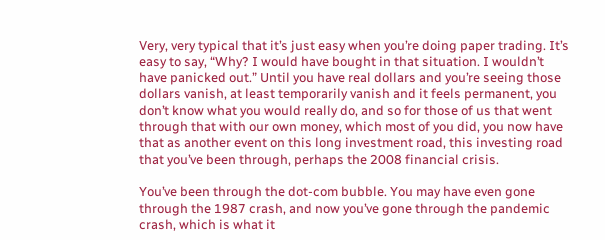Very, very typical that it’s just easy when you’re doing paper trading. It’s easy to say, “Why? I would have bought in that situation. I wouldn’t have panicked out.” Until you have real dollars and you’re seeing those dollars vanish, at least temporarily vanish and it feels permanent, you don’t know what you would really do, and so for those of us that went through that with our own money, which most of you did, you now have that as another event on this long investment road, this investing road that you’ve been through, perhaps the 2008 financial crisis.

You’ve been through the dot-com bubble. You may have even gone through the 1987 crash, and now you’ve gone through the pandemic crash, which is what it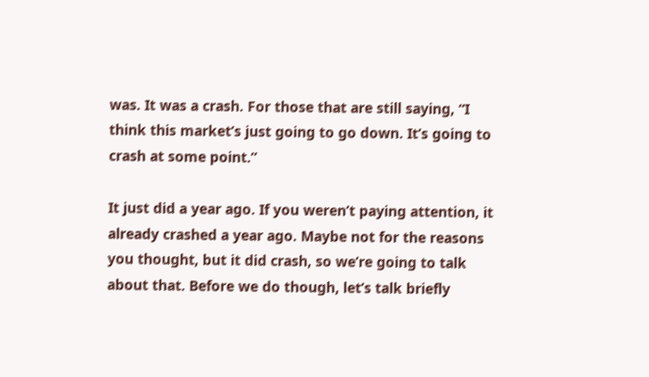was. It was a crash. For those that are still saying, “I think this market’s just going to go down. It’s going to crash at some point.”

It just did a year ago. If you weren’t paying attention, it already crashed a year ago. Maybe not for the reasons you thought, but it did crash, so we’re going to talk about that. Before we do though, let’s talk briefly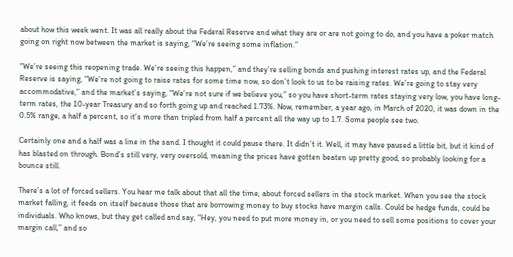about how this week went. It was all really about the Federal Reserve and what they are or are not going to do, and you have a poker match going on right now between the market is saying, “We’re seeing some inflation.”

“We’re seeing this reopening trade. We’re seeing this happen,” and they’re selling bonds and pushing interest rates up, and the Federal Reserve is saying, “We’re not going to raise rates for some time now, so don’t look to us to be raising rates. We’re going to stay very accommodative,” and the market’s saying, “We’re not sure if we believe you,” so you have short-term rates staying very low, you have long-term rates, the 10-year Treasury and so forth going up and reached 1.73%. Now, remember, a year ago, in March of 2020, it was down in the 0.5% range, a half a percent, so it’s more than tripled from half a percent all the way up to 1.7. Some people see two.

Certainly one and a half was a line in the sand. I thought it could pause there. It didn’t it. Well, it may have paused a little bit, but it kind of has blasted on through. Bond’s still very, very oversold, meaning the prices have gotten beaten up pretty good, so probably looking for a bounce still.

There’s a lot of forced sellers. You hear me talk about that all the time, about forced sellers in the stock market. When you see the stock market falling, it feeds on itself because those that are borrowing money to buy stocks have margin calls. Could be hedge funds, could be individuals. Who knows, but they get called and say, “Hey, you need to put more money in, or you need to sell some positions to cover your margin call,” and so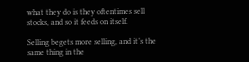what they do is they oftentimes sell stocks, and so it feeds on itself.

Selling begets more selling, and it’s the same thing in the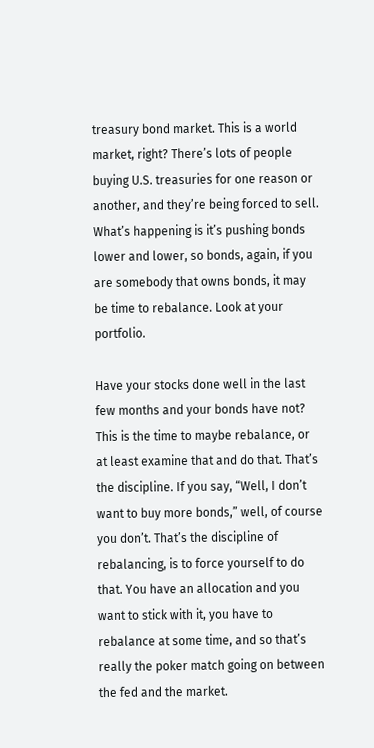treasury bond market. This is a world market, right? There’s lots of people buying U.S. treasuries for one reason or another, and they’re being forced to sell. What’s happening is it’s pushing bonds lower and lower, so bonds, again, if you are somebody that owns bonds, it may be time to rebalance. Look at your portfolio.

Have your stocks done well in the last few months and your bonds have not? This is the time to maybe rebalance, or at least examine that and do that. That’s the discipline. If you say, “Well, I don’t want to buy more bonds,” well, of course you don’t. That’s the discipline of rebalancing, is to force yourself to do that. You have an allocation and you want to stick with it, you have to rebalance at some time, and so that’s really the poker match going on between the fed and the market.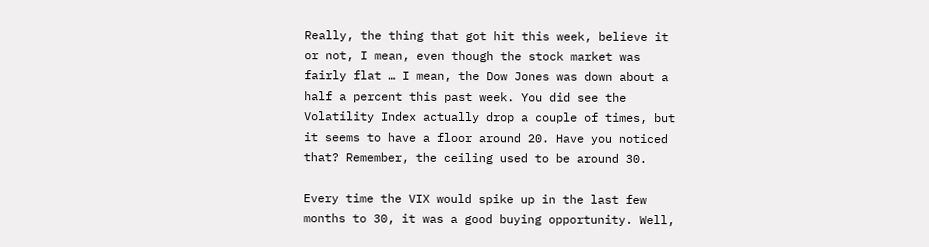Really, the thing that got hit this week, believe it or not, I mean, even though the stock market was fairly flat … I mean, the Dow Jones was down about a half a percent this past week. You did see the Volatility Index actually drop a couple of times, but it seems to have a floor around 20. Have you noticed that? Remember, the ceiling used to be around 30.

Every time the VIX would spike up in the last few months to 30, it was a good buying opportunity. Well,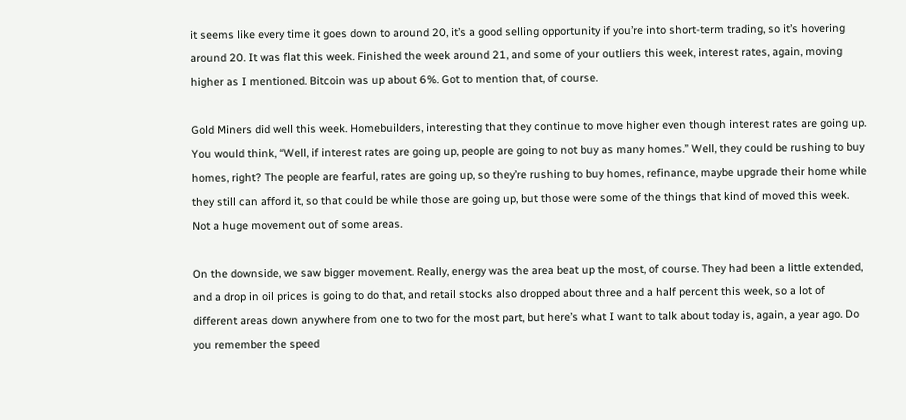it seems like every time it goes down to around 20, it’s a good selling opportunity if you’re into short-term trading, so it’s hovering around 20. It was flat this week. Finished the week around 21, and some of your outliers this week, interest rates, again, moving higher as I mentioned. Bitcoin was up about 6%. Got to mention that, of course.

Gold Miners did well this week. Homebuilders, interesting that they continue to move higher even though interest rates are going up. You would think, “Well, if interest rates are going up, people are going to not buy as many homes.” Well, they could be rushing to buy homes, right? The people are fearful, rates are going up, so they’re rushing to buy homes, refinance, maybe upgrade their home while they still can afford it, so that could be while those are going up, but those were some of the things that kind of moved this week. Not a huge movement out of some areas.

On the downside, we saw bigger movement. Really, energy was the area beat up the most, of course. They had been a little extended, and a drop in oil prices is going to do that, and retail stocks also dropped about three and a half percent this week, so a lot of different areas down anywhere from one to two for the most part, but here’s what I want to talk about today is, again, a year ago. Do you remember the speed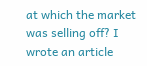at which the market was selling off? I wrote an article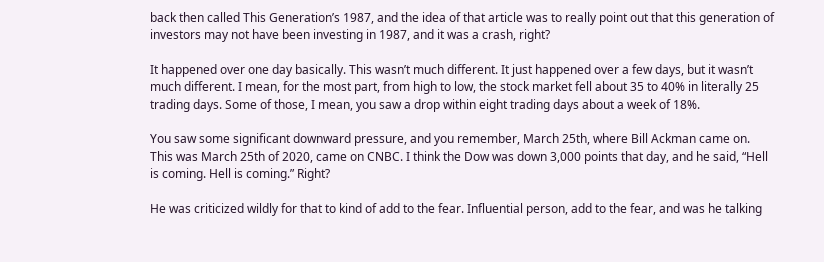back then called This Generation’s 1987, and the idea of that article was to really point out that this generation of investors may not have been investing in 1987, and it was a crash, right?

It happened over one day basically. This wasn’t much different. It just happened over a few days, but it wasn’t much different. I mean, for the most part, from high to low, the stock market fell about 35 to 40% in literally 25 trading days. Some of those, I mean, you saw a drop within eight trading days about a week of 18%.

You saw some significant downward pressure, and you remember, March 25th, where Bill Ackman came on. This was March 25th of 2020, came on CNBC. I think the Dow was down 3,000 points that day, and he said, “Hell is coming. Hell is coming.” Right?

He was criticized wildly for that to kind of add to the fear. Influential person, add to the fear, and was he talking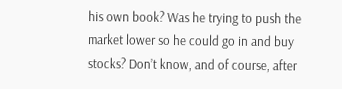his own book? Was he trying to push the market lower so he could go in and buy stocks? Don’t know, and of course, after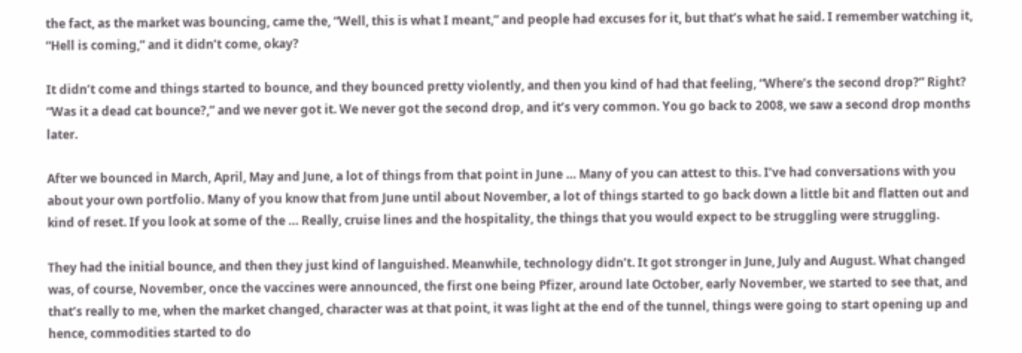the fact, as the market was bouncing, came the, “Well, this is what I meant,” and people had excuses for it, but that’s what he said. I remember watching it, “Hell is coming,” and it didn’t come, okay?

It didn’t come and things started to bounce, and they bounced pretty violently, and then you kind of had that feeling, “Where’s the second drop?” Right? “Was it a dead cat bounce?,” and we never got it. We never got the second drop, and it’s very common. You go back to 2008, we saw a second drop months later.

After we bounced in March, April, May and June, a lot of things from that point in June … Many of you can attest to this. I’ve had conversations with you about your own portfolio. Many of you know that from June until about November, a lot of things started to go back down a little bit and flatten out and kind of reset. If you look at some of the … Really, cruise lines and the hospitality, the things that you would expect to be struggling were struggling.

They had the initial bounce, and then they just kind of languished. Meanwhile, technology didn’t. It got stronger in June, July and August. What changed was, of course, November, once the vaccines were announced, the first one being Pfizer, around late October, early November, we started to see that, and that’s really to me, when the market changed, character was at that point, it was light at the end of the tunnel, things were going to start opening up and hence, commodities started to do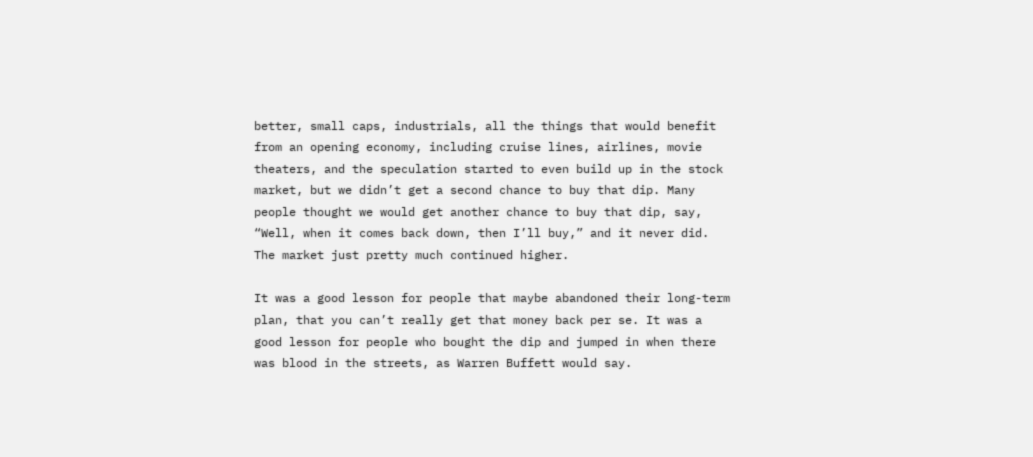better, small caps, industrials, all the things that would benefit from an opening economy, including cruise lines, airlines, movie theaters, and the speculation started to even build up in the stock market, but we didn’t get a second chance to buy that dip. Many people thought we would get another chance to buy that dip, say, “Well, when it comes back down, then I’ll buy,” and it never did. The market just pretty much continued higher.

It was a good lesson for people that maybe abandoned their long-term plan, that you can’t really get that money back per se. It was a good lesson for people who bought the dip and jumped in when there was blood in the streets, as Warren Buffett would say.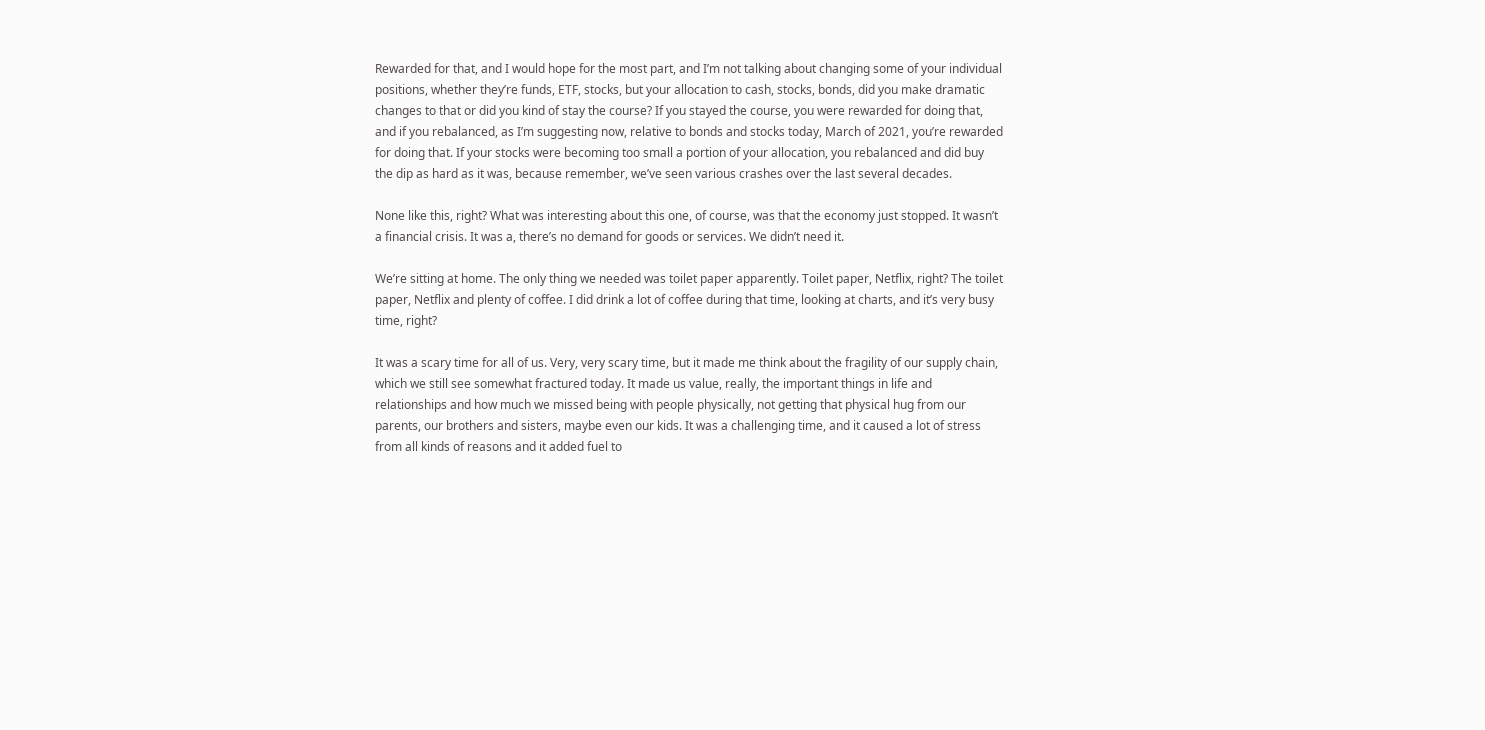Rewarded for that, and I would hope for the most part, and I’m not talking about changing some of your individual positions, whether they’re funds, ETF, stocks, but your allocation to cash, stocks, bonds, did you make dramatic changes to that or did you kind of stay the course? If you stayed the course, you were rewarded for doing that, and if you rebalanced, as I’m suggesting now, relative to bonds and stocks today, March of 2021, you’re rewarded for doing that. If your stocks were becoming too small a portion of your allocation, you rebalanced and did buy the dip as hard as it was, because remember, we’ve seen various crashes over the last several decades.

None like this, right? What was interesting about this one, of course, was that the economy just stopped. It wasn’t a financial crisis. It was a, there’s no demand for goods or services. We didn’t need it.

We’re sitting at home. The only thing we needed was toilet paper apparently. Toilet paper, Netflix, right? The toilet paper, Netflix and plenty of coffee. I did drink a lot of coffee during that time, looking at charts, and it’s very busy time, right?

It was a scary time for all of us. Very, very scary time, but it made me think about the fragility of our supply chain, which we still see somewhat fractured today. It made us value, really, the important things in life and relationships and how much we missed being with people physically, not getting that physical hug from our parents, our brothers and sisters, maybe even our kids. It was a challenging time, and it caused a lot of stress from all kinds of reasons and it added fuel to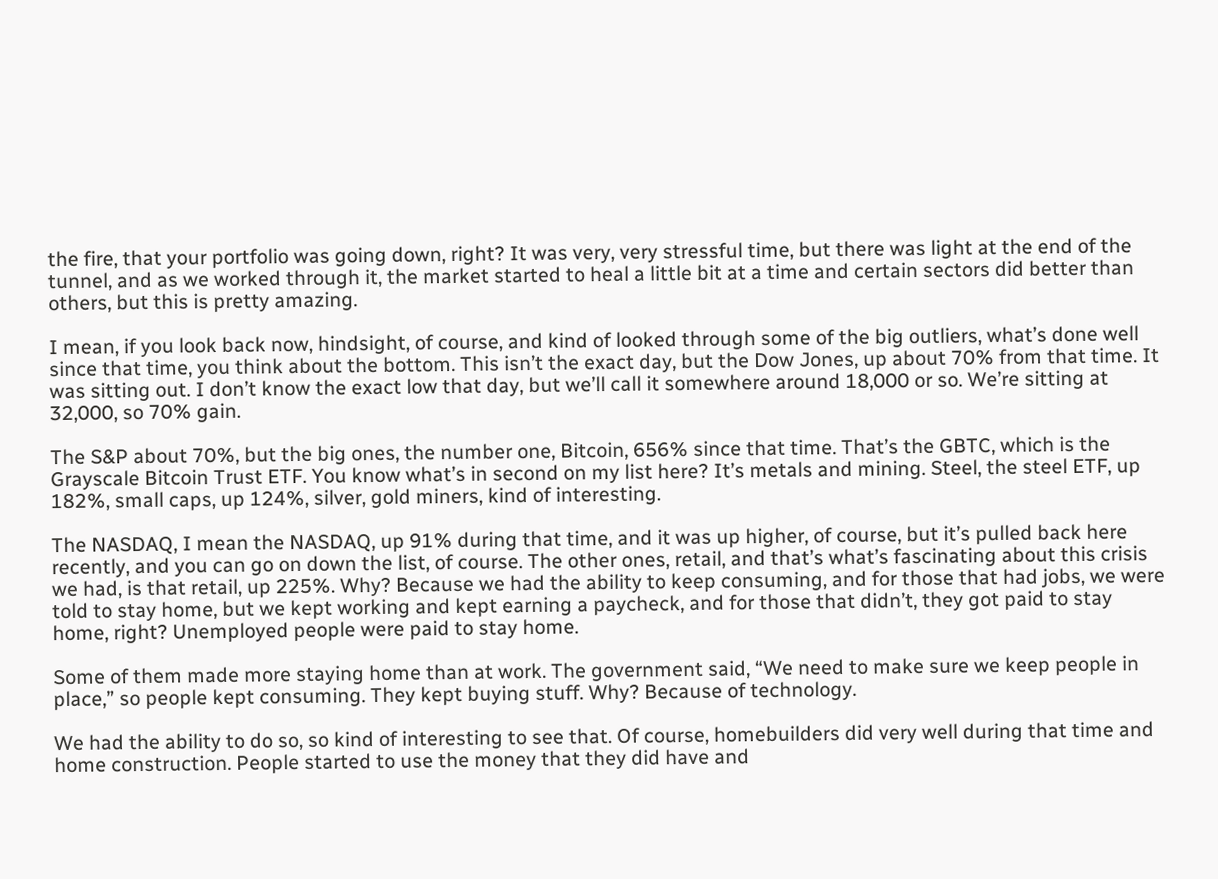the fire, that your portfolio was going down, right? It was very, very stressful time, but there was light at the end of the tunnel, and as we worked through it, the market started to heal a little bit at a time and certain sectors did better than others, but this is pretty amazing.

I mean, if you look back now, hindsight, of course, and kind of looked through some of the big outliers, what’s done well since that time, you think about the bottom. This isn’t the exact day, but the Dow Jones, up about 70% from that time. It was sitting out. I don’t know the exact low that day, but we’ll call it somewhere around 18,000 or so. We’re sitting at 32,000, so 70% gain.

The S&P about 70%, but the big ones, the number one, Bitcoin, 656% since that time. That’s the GBTC, which is the Grayscale Bitcoin Trust ETF. You know what’s in second on my list here? It’s metals and mining. Steel, the steel ETF, up 182%, small caps, up 124%, silver, gold miners, kind of interesting.

The NASDAQ, I mean the NASDAQ, up 91% during that time, and it was up higher, of course, but it’s pulled back here recently, and you can go on down the list, of course. The other ones, retail, and that’s what’s fascinating about this crisis we had, is that retail, up 225%. Why? Because we had the ability to keep consuming, and for those that had jobs, we were told to stay home, but we kept working and kept earning a paycheck, and for those that didn’t, they got paid to stay home, right? Unemployed people were paid to stay home.

Some of them made more staying home than at work. The government said, “We need to make sure we keep people in place,” so people kept consuming. They kept buying stuff. Why? Because of technology.

We had the ability to do so, so kind of interesting to see that. Of course, homebuilders did very well during that time and home construction. People started to use the money that they did have and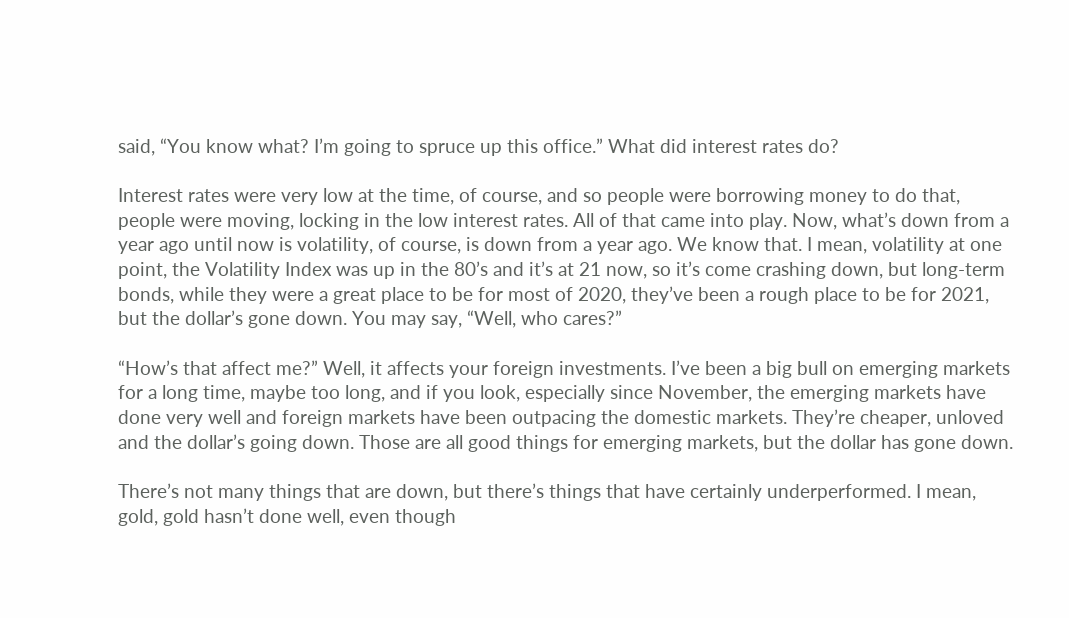said, “You know what? I’m going to spruce up this office.” What did interest rates do?

Interest rates were very low at the time, of course, and so people were borrowing money to do that, people were moving, locking in the low interest rates. All of that came into play. Now, what’s down from a year ago until now is volatility, of course, is down from a year ago. We know that. I mean, volatility at one point, the Volatility Index was up in the 80’s and it’s at 21 now, so it’s come crashing down, but long-term bonds, while they were a great place to be for most of 2020, they’ve been a rough place to be for 2021, but the dollar’s gone down. You may say, “Well, who cares?”

“How’s that affect me?” Well, it affects your foreign investments. I’ve been a big bull on emerging markets for a long time, maybe too long, and if you look, especially since November, the emerging markets have done very well and foreign markets have been outpacing the domestic markets. They’re cheaper, unloved and the dollar’s going down. Those are all good things for emerging markets, but the dollar has gone down.

There’s not many things that are down, but there’s things that have certainly underperformed. I mean, gold, gold hasn’t done well, even though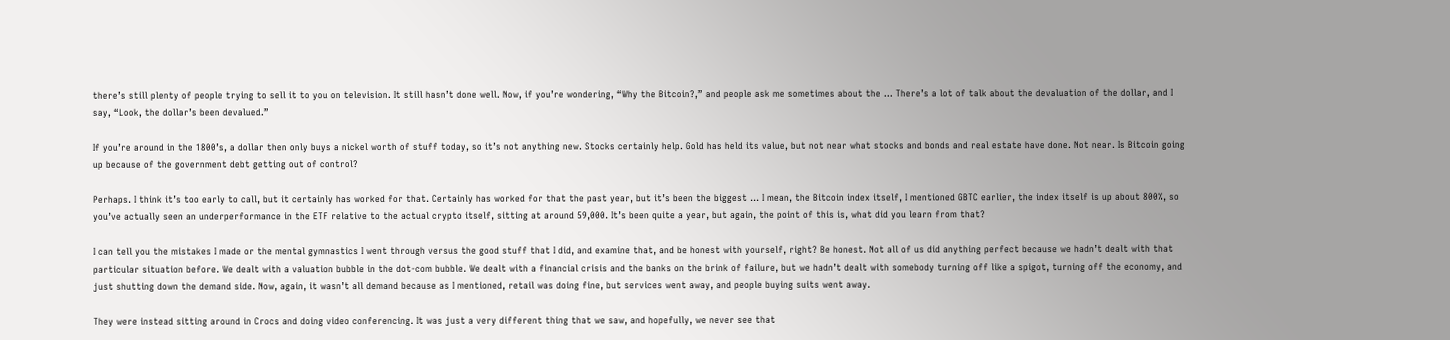there’s still plenty of people trying to sell it to you on television. It still hasn’t done well. Now, if you’re wondering, “Why the Bitcoin?,” and people ask me sometimes about the … There’s a lot of talk about the devaluation of the dollar, and I say, “Look, the dollar’s been devalued.”

If you’re around in the 1800’s, a dollar then only buys a nickel worth of stuff today, so it’s not anything new. Stocks certainly help. Gold has held its value, but not near what stocks and bonds and real estate have done. Not near. Is Bitcoin going up because of the government debt getting out of control?

Perhaps. I think it’s too early to call, but it certainly has worked for that. Certainly has worked for that the past year, but it’s been the biggest … I mean, the Bitcoin index itself, I mentioned GBTC earlier, the index itself is up about 800%, so you’ve actually seen an underperformance in the ETF relative to the actual crypto itself, sitting at around 59,000. It’s been quite a year, but again, the point of this is, what did you learn from that?

I can tell you the mistakes I made or the mental gymnastics I went through versus the good stuff that I did, and examine that, and be honest with yourself, right? Be honest. Not all of us did anything perfect because we hadn’t dealt with that particular situation before. We dealt with a valuation bubble in the dot-com bubble. We dealt with a financial crisis and the banks on the brink of failure, but we hadn’t dealt with somebody turning off like a spigot, turning off the economy, and just shutting down the demand side. Now, again, it wasn’t all demand because as I mentioned, retail was doing fine, but services went away, and people buying suits went away.

They were instead sitting around in Crocs and doing video conferencing. It was just a very different thing that we saw, and hopefully, we never see that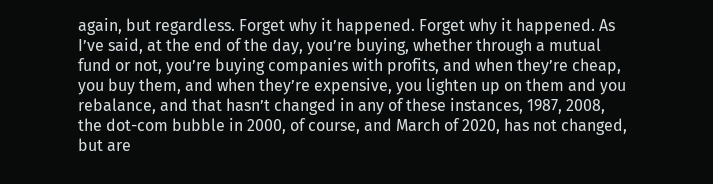again, but regardless. Forget why it happened. Forget why it happened. As I’ve said, at the end of the day, you’re buying, whether through a mutual fund or not, you’re buying companies with profits, and when they’re cheap, you buy them, and when they’re expensive, you lighten up on them and you rebalance, and that hasn’t changed in any of these instances, 1987, 2008, the dot-com bubble in 2000, of course, and March of 2020, has not changed, but are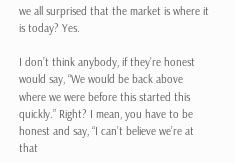we all surprised that the market is where it is today? Yes.

I don’t think anybody, if they’re honest would say, “We would be back above where we were before this started this quickly.” Right? I mean, you have to be honest and say, “I can’t believe we’re at that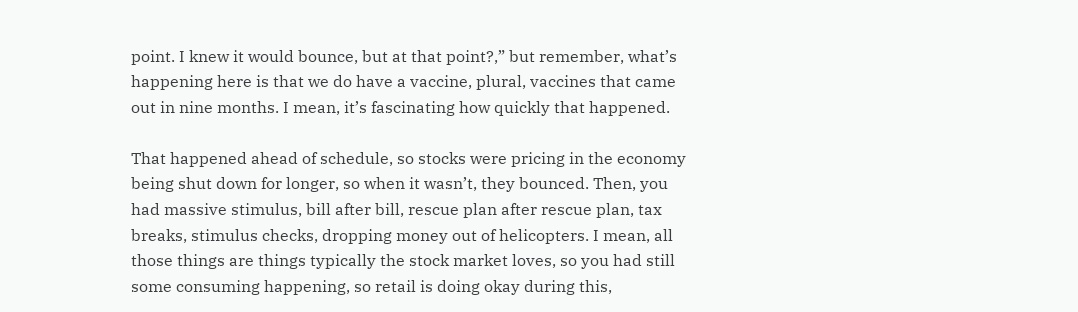point. I knew it would bounce, but at that point?,” but remember, what’s happening here is that we do have a vaccine, plural, vaccines that came out in nine months. I mean, it’s fascinating how quickly that happened.

That happened ahead of schedule, so stocks were pricing in the economy being shut down for longer, so when it wasn’t, they bounced. Then, you had massive stimulus, bill after bill, rescue plan after rescue plan, tax breaks, stimulus checks, dropping money out of helicopters. I mean, all those things are things typically the stock market loves, so you had still some consuming happening, so retail is doing okay during this,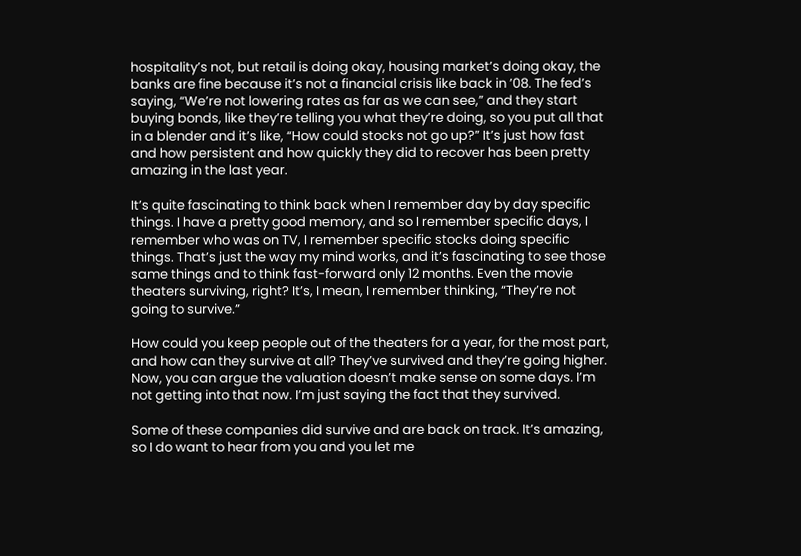hospitality’s not, but retail is doing okay, housing market’s doing okay, the banks are fine because it’s not a financial crisis like back in ’08. The fed’s saying, “We’re not lowering rates as far as we can see,” and they start buying bonds, like they’re telling you what they’re doing, so you put all that in a blender and it’s like, “How could stocks not go up?” It’s just how fast and how persistent and how quickly they did to recover has been pretty amazing in the last year.

It’s quite fascinating to think back when I remember day by day specific things. I have a pretty good memory, and so I remember specific days, I remember who was on TV, I remember specific stocks doing specific things. That’s just the way my mind works, and it’s fascinating to see those same things and to think fast-forward only 12 months. Even the movie theaters surviving, right? It’s, I mean, I remember thinking, “They’re not going to survive.”

How could you keep people out of the theaters for a year, for the most part, and how can they survive at all? They’ve survived and they’re going higher. Now, you can argue the valuation doesn’t make sense on some days. I’m not getting into that now. I’m just saying the fact that they survived.

Some of these companies did survive and are back on track. It’s amazing, so I do want to hear from you and you let me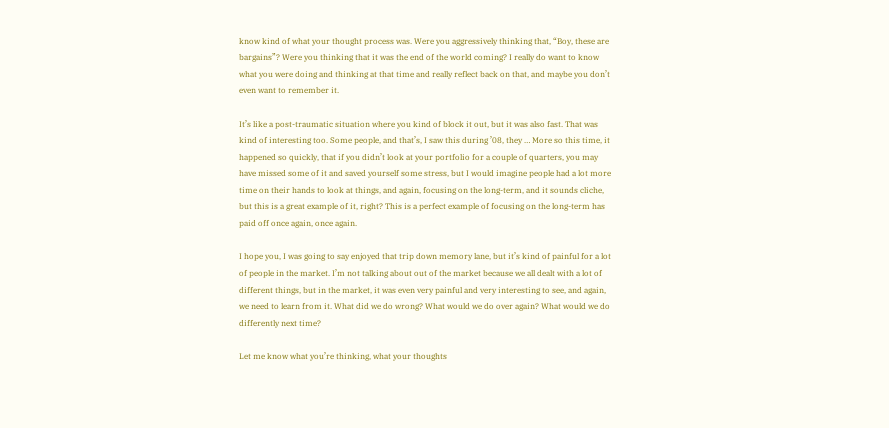know kind of what your thought process was. Were you aggressively thinking that, “Boy, these are bargains”? Were you thinking that it was the end of the world coming? I really do want to know what you were doing and thinking at that time and really reflect back on that, and maybe you don’t even want to remember it.

It’s like a post-traumatic situation where you kind of block it out, but it was also fast. That was kind of interesting too. Some people, and that’s, I saw this during ’08, they … More so this time, it happened so quickly, that if you didn’t look at your portfolio for a couple of quarters, you may have missed some of it and saved yourself some stress, but I would imagine people had a lot more time on their hands to look at things, and again, focusing on the long-term, and it sounds cliche, but this is a great example of it, right? This is a perfect example of focusing on the long-term has paid off once again, once again.

I hope you, I was going to say enjoyed that trip down memory lane, but it’s kind of painful for a lot of people in the market. I’m not talking about out of the market because we all dealt with a lot of different things, but in the market, it was even very painful and very interesting to see, and again, we need to learn from it. What did we do wrong? What would we do over again? What would we do differently next time?

Let me know what you’re thinking, what your thoughts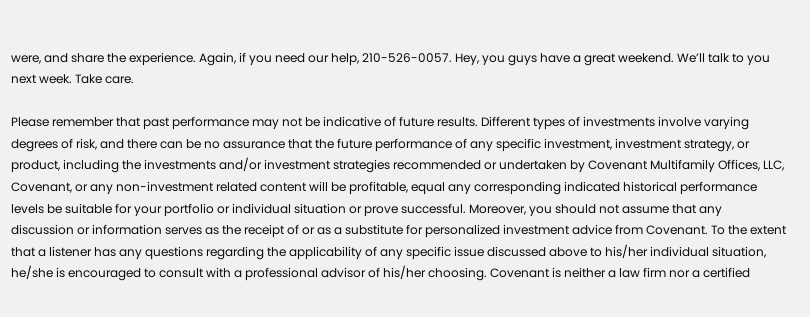were, and share the experience. Again, if you need our help, 210-526-0057. Hey, you guys have a great weekend. We’ll talk to you next week. Take care.

Please remember that past performance may not be indicative of future results. Different types of investments involve varying degrees of risk, and there can be no assurance that the future performance of any specific investment, investment strategy, or product, including the investments and/or investment strategies recommended or undertaken by Covenant Multifamily Offices, LLC, Covenant, or any non-investment related content will be profitable, equal any corresponding indicated historical performance levels be suitable for your portfolio or individual situation or prove successful. Moreover, you should not assume that any discussion or information serves as the receipt of or as a substitute for personalized investment advice from Covenant. To the extent that a listener has any questions regarding the applicability of any specific issue discussed above to his/her individual situation, he/she is encouraged to consult with a professional advisor of his/her choosing. Covenant is neither a law firm nor a certified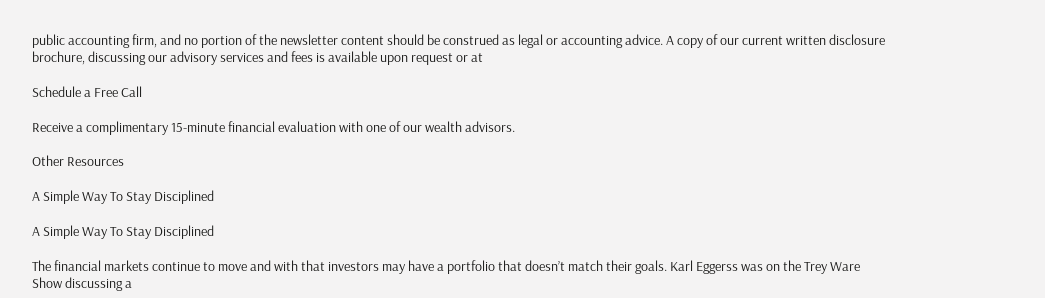public accounting firm, and no portion of the newsletter content should be construed as legal or accounting advice. A copy of our current written disclosure brochure, discussing our advisory services and fees is available upon request or at

Schedule a Free Call

Receive a complimentary 15-minute financial evaluation with one of our wealth advisors.

Other Resources

A Simple Way To Stay Disciplined

A Simple Way To Stay Disciplined

The financial markets continue to move and with that investors may have a portfolio that doesn’t match their goals. Karl Eggerss was on the Trey Ware Show discussing a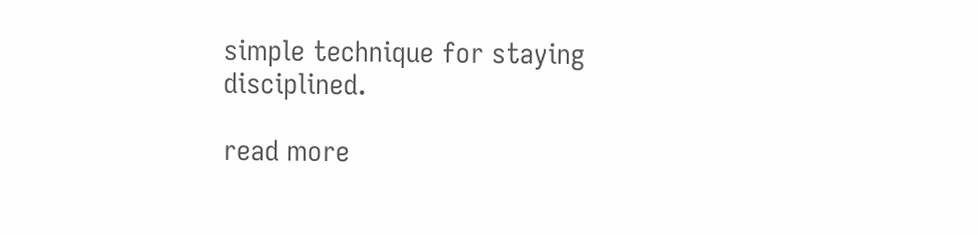simple technique for staying disciplined.

read more